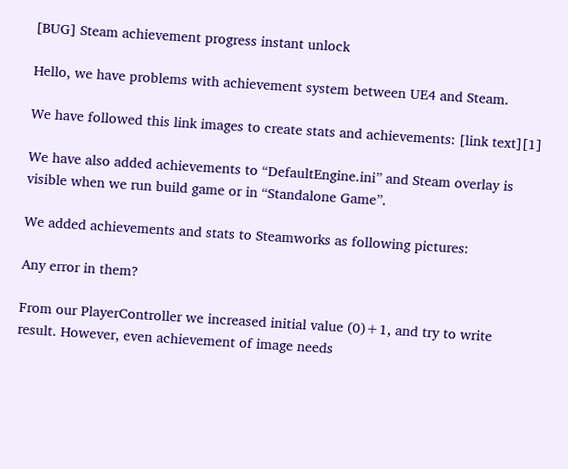[BUG] Steam achievement progress instant unlock

Hello, we have problems with achievement system between UE4 and Steam.

We have followed this link images to create stats and achievements: [link text][1]

We have also added achievements to “DefaultEngine.ini” and Steam overlay is visible when we run build game or in “Standalone Game”.

We added achievements and stats to Steamworks as following pictures:

Any error in them?

From our PlayerController we increased initial value (0)+1, and try to write result. However, even achievement of image needs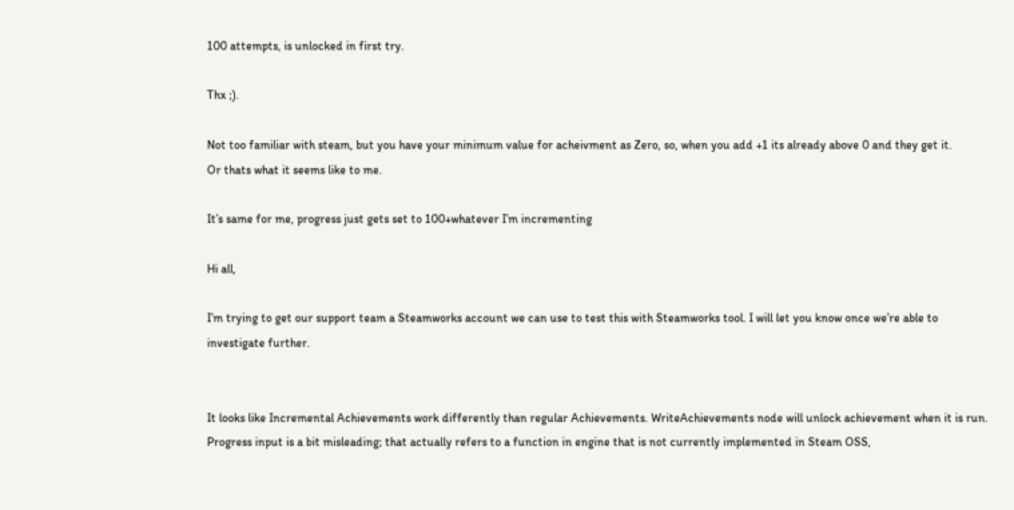100 attempts, is unlocked in first try.

Thx ;).

Not too familiar with steam, but you have your minimum value for acheivment as Zero, so, when you add +1 its already above 0 and they get it.
Or thats what it seems like to me.

It’s same for me, progress just gets set to 100+whatever I’m incrementing

Hi all,

I’m trying to get our support team a Steamworks account we can use to test this with Steamworks tool. I will let you know once we’re able to investigate further.


It looks like Incremental Achievements work differently than regular Achievements. WriteAchievements node will unlock achievement when it is run. Progress input is a bit misleading; that actually refers to a function in engine that is not currently implemented in Steam OSS,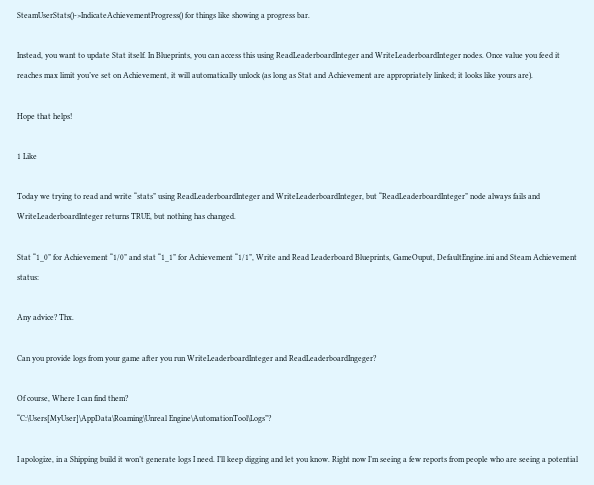SteamUserStats()->IndicateAchievementProgress() for things like showing a progress bar.

Instead, you want to update Stat itself. In Blueprints, you can access this using ReadLeaderboardInteger and WriteLeaderboardInteger nodes. Once value you feed it reaches max limit you’ve set on Achievement, it will automatically unlock (as long as Stat and Achievement are appropriately linked; it looks like yours are).

Hope that helps!

1 Like

Today we trying to read and write “stats” using ReadLeaderboardInteger and WriteLeaderboardInteger, but “ReadLeaderboardInteger” node always fails and WriteLeaderboardInteger returns TRUE, but nothing has changed.

Stat “1_0” for Achievement “1/0” and stat “1_1” for Achievement “1/1”, Write and Read Leaderboard Blueprints, GameOuput, DefaultEngine.ini and Steam Achievement status:

Any advice? Thx.

Can you provide logs from your game after you run WriteLeaderboardInteger and ReadLeaderboardIngeger?

Of course, Where I can find them?
“C:\Users[MyUser]\AppData\Roaming\Unreal Engine\AutomationTool\Logs”?

I apologize, in a Shipping build it won’t generate logs I need. I’ll keep digging and let you know. Right now I’m seeing a few reports from people who are seeing a potential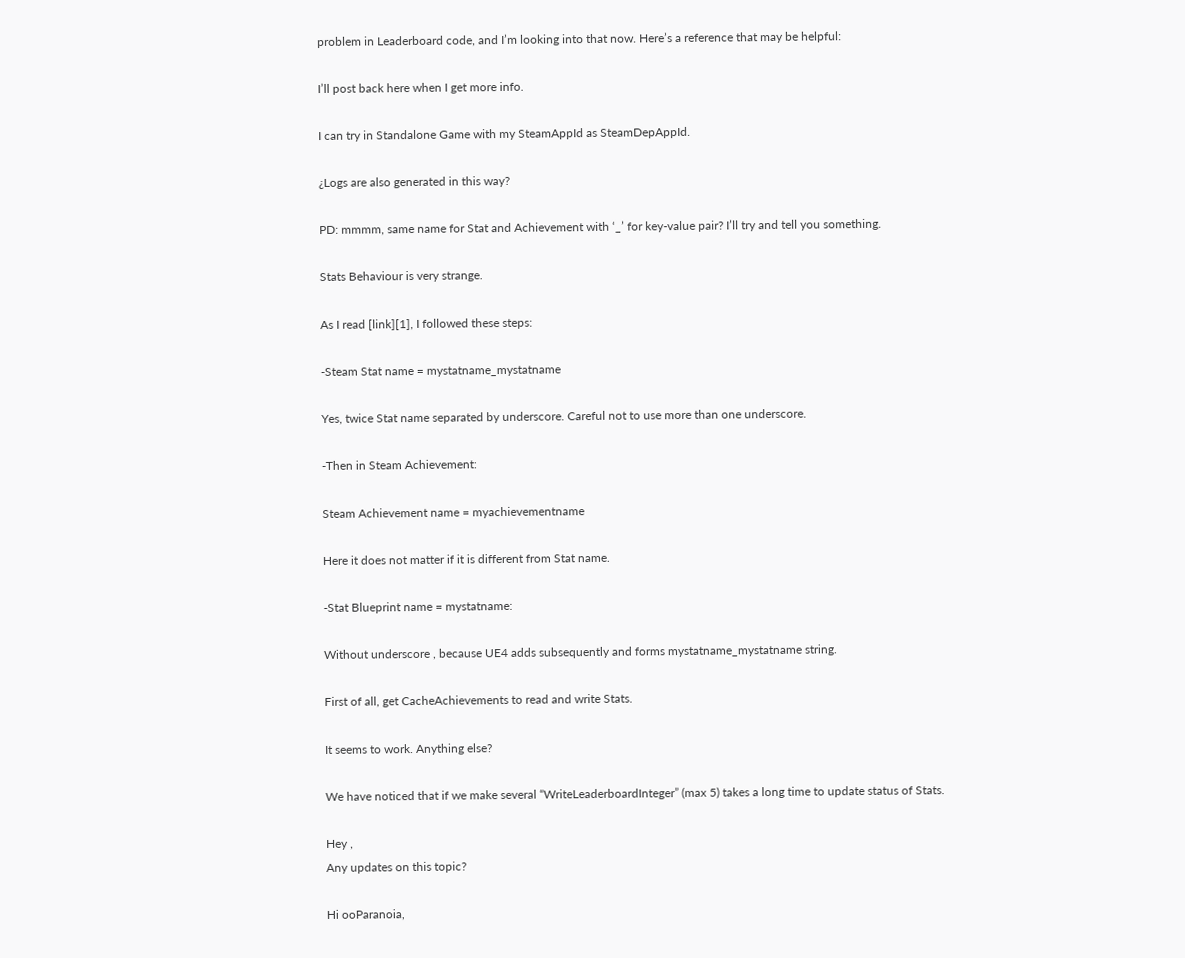problem in Leaderboard code, and I’m looking into that now. Here’s a reference that may be helpful:

I’ll post back here when I get more info.

I can try in Standalone Game with my SteamAppId as SteamDepAppId.

¿Logs are also generated in this way?

PD: mmmm, same name for Stat and Achievement with ‘_’ for key-value pair? I’ll try and tell you something.

Stats Behaviour is very strange.

As I read [link][1], I followed these steps:

-Steam Stat name = mystatname_mystatname

Yes, twice Stat name separated by underscore. Careful not to use more than one underscore.

-Then in Steam Achievement:

Steam Achievement name = myachievementname

Here it does not matter if it is different from Stat name.

-Stat Blueprint name = mystatname:

Without underscore , because UE4 adds subsequently and forms mystatname_mystatname string.

First of all, get CacheAchievements to read and write Stats.

It seems to work. Anything else?

We have noticed that if we make several “WriteLeaderboardInteger” (max 5) takes a long time to update status of Stats.

Hey ,
Any updates on this topic?

Hi ooParanoia,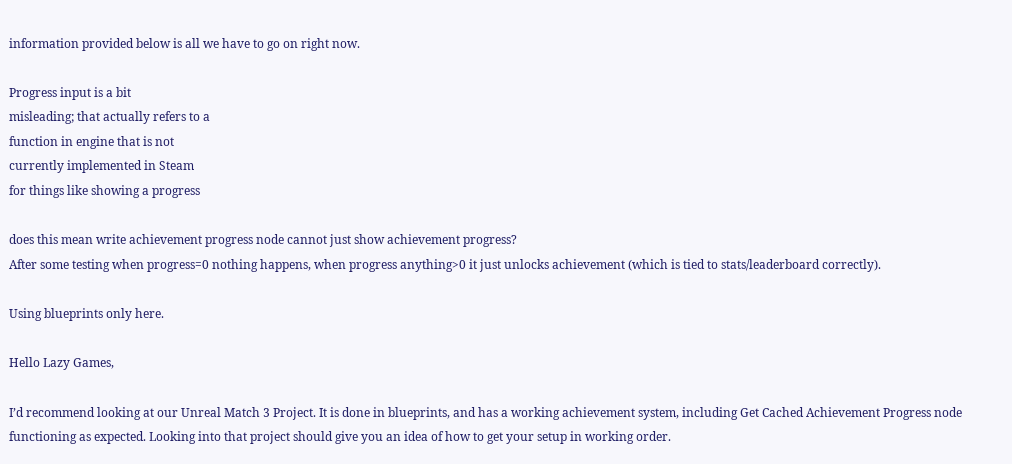information provided below is all we have to go on right now.

Progress input is a bit
misleading; that actually refers to a
function in engine that is not
currently implemented in Steam
for things like showing a progress

does this mean write achievement progress node cannot just show achievement progress?
After some testing when progress=0 nothing happens, when progress anything>0 it just unlocks achievement (which is tied to stats/leaderboard correctly).

Using blueprints only here.

Hello Lazy Games,

I’d recommend looking at our Unreal Match 3 Project. It is done in blueprints, and has a working achievement system, including Get Cached Achievement Progress node functioning as expected. Looking into that project should give you an idea of how to get your setup in working order.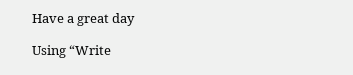Have a great day

Using “Write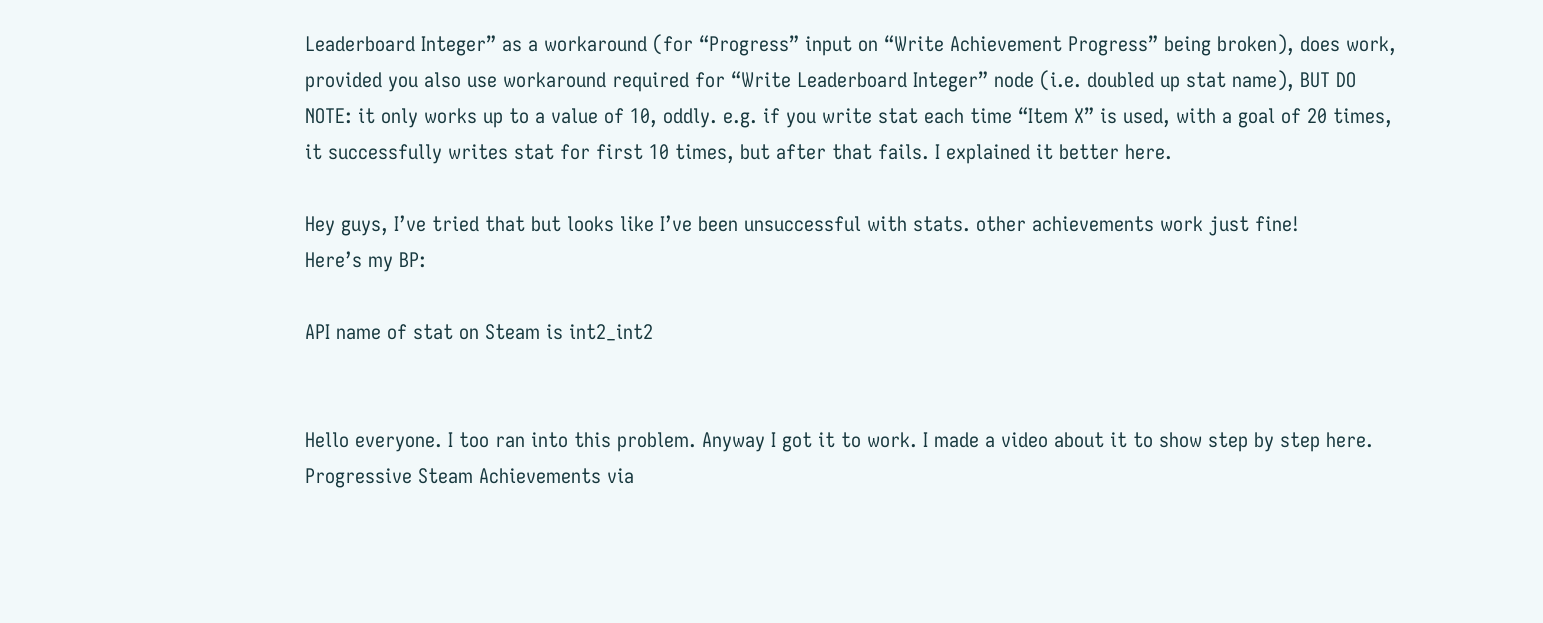Leaderboard Integer” as a workaround (for “Progress” input on “Write Achievement Progress” being broken), does work, provided you also use workaround required for “Write Leaderboard Integer” node (i.e. doubled up stat name), BUT DO NOTE: it only works up to a value of 10, oddly. e.g. if you write stat each time “Item X” is used, with a goal of 20 times, it successfully writes stat for first 10 times, but after that fails. I explained it better here.

Hey guys, I’ve tried that but looks like I’ve been unsuccessful with stats. other achievements work just fine!
Here’s my BP:

API name of stat on Steam is int2_int2


Hello everyone. I too ran into this problem. Anyway I got it to work. I made a video about it to show step by step here. Progressive Steam Achievements via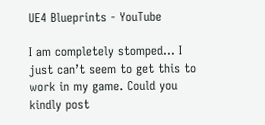UE4 Blueprints - YouTube

I am completely stomped… I just can’t seem to get this to work in my game. Could you kindly post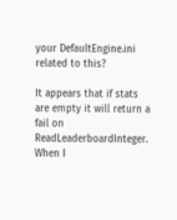your DefaultEngine.ini related to this?

It appears that if stats are empty it will return a fail on ReadLeaderboardInteger. When I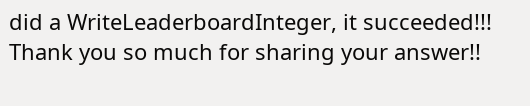did a WriteLeaderboardInteger, it succeeded!!!
Thank you so much for sharing your answer!!